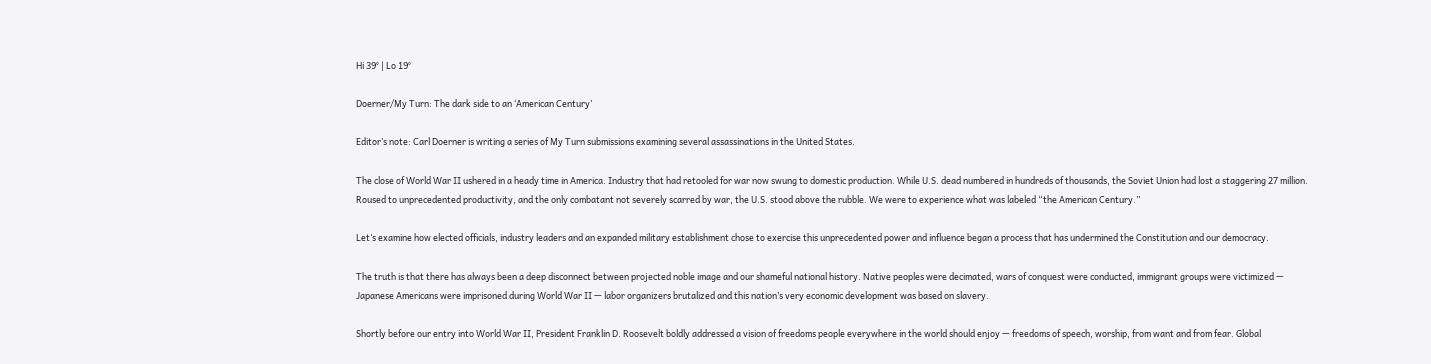Hi 39° | Lo 19°

Doerner/My Turn: The dark side to an ‘American Century’

Editor’s note: Carl Doerner is writing a series of My Turn submissions examining several assassinations in the United States.

The close of World War II ushered in a heady time in America. Industry that had retooled for war now swung to domestic production. While U.S. dead numbered in hundreds of thousands, the Soviet Union had lost a staggering 27 million. Roused to unprecedented productivity, and the only combatant not severely scarred by war, the U.S. stood above the rubble. We were to experience what was labeled “the American Century.”

Let’s examine how elected officials, industry leaders and an expanded military establishment chose to exercise this unprecedented power and influence began a process that has undermined the Constitution and our democracy.

The truth is that there has always been a deep disconnect between projected noble image and our shameful national history. Native peoples were decimated, wars of conquest were conducted, immigrant groups were victimized — Japanese Americans were imprisoned during World War II — labor organizers brutalized and this nation’s very economic development was based on slavery.

Shortly before our entry into World War II, President Franklin D. Roosevelt boldly addressed a vision of freedoms people everywhere in the world should enjoy — freedoms of speech, worship, from want and from fear. Global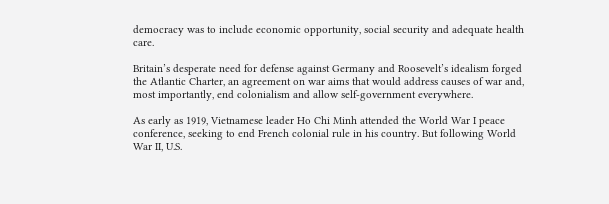democracy was to include economic opportunity, social security and adequate health care.

Britain’s desperate need for defense against Germany and Roosevelt’s idealism forged the Atlantic Charter, an agreement on war aims that would address causes of war and, most importantly, end colonialism and allow self-government everywhere.

As early as 1919, Vietnamese leader Ho Chi Minh attended the World War I peace conference, seeking to end French colonial rule in his country. But following World War II, U.S.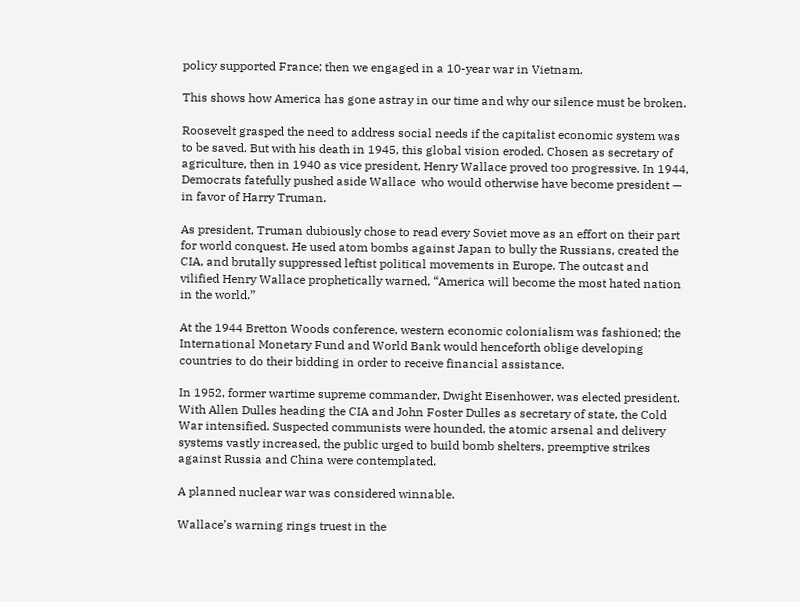policy supported France; then we engaged in a 10-year war in Vietnam.

This shows how America has gone astray in our time and why our silence must be broken.

Roosevelt grasped the need to address social needs if the capitalist economic system was to be saved. But with his death in 1945, this global vision eroded. Chosen as secretary of agriculture, then in 1940 as vice president, Henry Wallace proved too progressive. In 1944, Democrats fatefully pushed aside Wallace  who would otherwise have become president — in favor of Harry Truman.

As president, Truman dubiously chose to read every Soviet move as an effort on their part for world conquest. He used atom bombs against Japan to bully the Russians, created the CIA, and brutally suppressed leftist political movements in Europe. The outcast and vilified Henry Wallace prophetically warned, “America will become the most hated nation in the world.”

At the 1944 Bretton Woods conference, western economic colonialism was fashioned; the International Monetary Fund and World Bank would henceforth oblige developing countries to do their bidding in order to receive financial assistance.

In 1952, former wartime supreme commander, Dwight Eisenhower, was elected president. With Allen Dulles heading the CIA and John Foster Dulles as secretary of state, the Cold War intensified. Suspected communists were hounded, the atomic arsenal and delivery systems vastly increased, the public urged to build bomb shelters, preemptive strikes against Russia and China were contemplated.

A planned nuclear war was considered winnable.

Wallace’s warning rings truest in the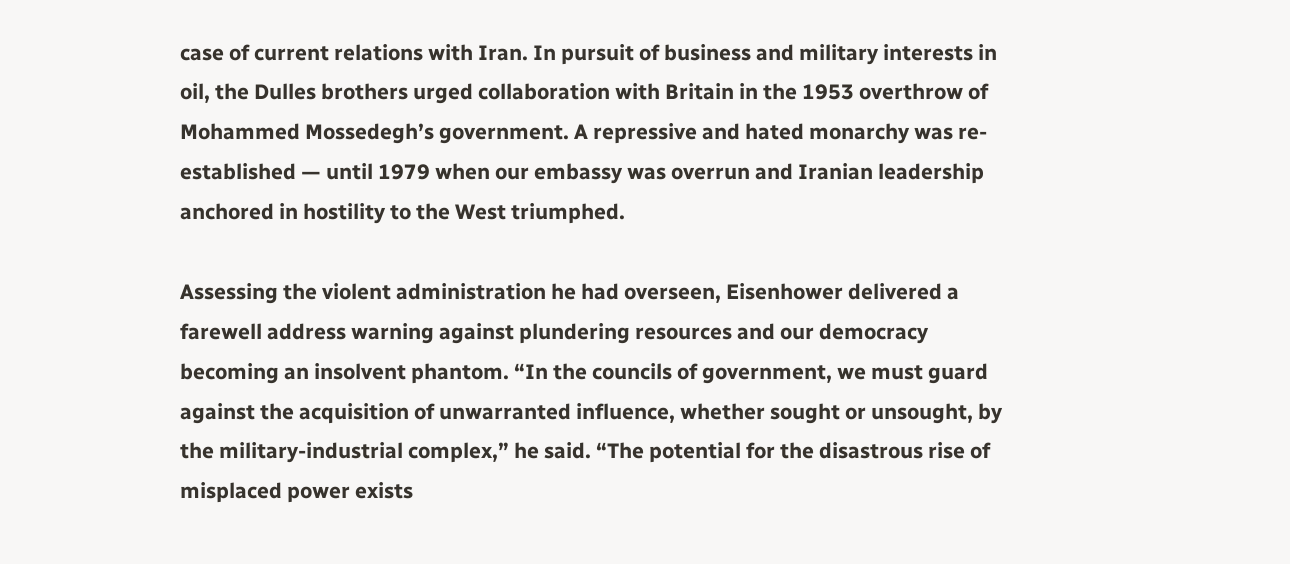case of current relations with Iran. In pursuit of business and military interests in oil, the Dulles brothers urged collaboration with Britain in the 1953 overthrow of Mohammed Mossedegh’s government. A repressive and hated monarchy was re-established — until 1979 when our embassy was overrun and Iranian leadership anchored in hostility to the West triumphed.

Assessing the violent administration he had overseen, Eisenhower delivered a farewell address warning against plundering resources and our democracy becoming an insolvent phantom. “In the councils of government, we must guard against the acquisition of unwarranted influence, whether sought or unsought, by the military-industrial complex,” he said. “The potential for the disastrous rise of misplaced power exists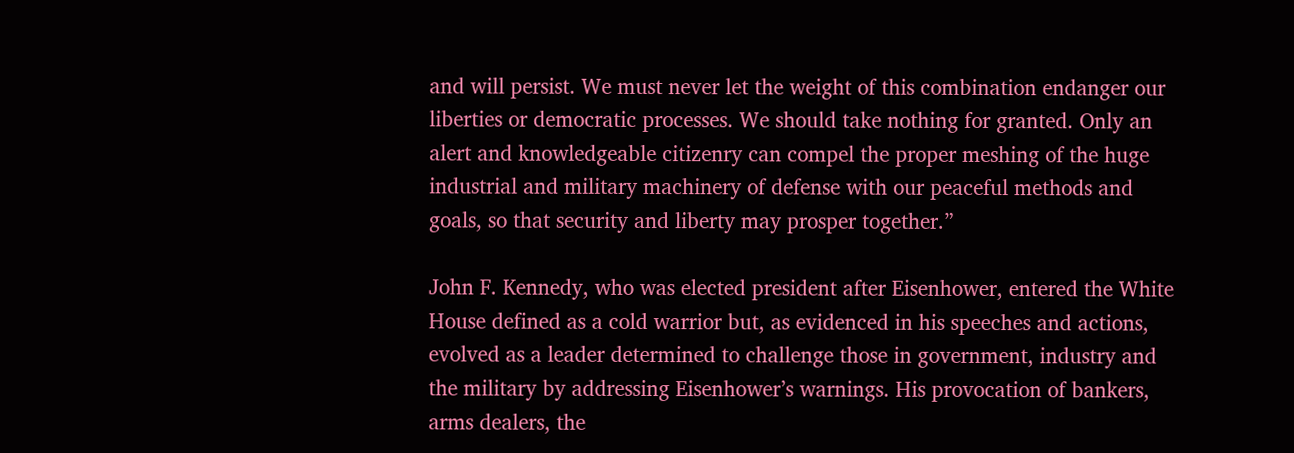and will persist. We must never let the weight of this combination endanger our liberties or democratic processes. We should take nothing for granted. Only an alert and knowledgeable citizenry can compel the proper meshing of the huge industrial and military machinery of defense with our peaceful methods and goals, so that security and liberty may prosper together.”

John F. Kennedy, who was elected president after Eisenhower, entered the White House defined as a cold warrior but, as evidenced in his speeches and actions, evolved as a leader determined to challenge those in government, industry and the military by addressing Eisenhower’s warnings. His provocation of bankers, arms dealers, the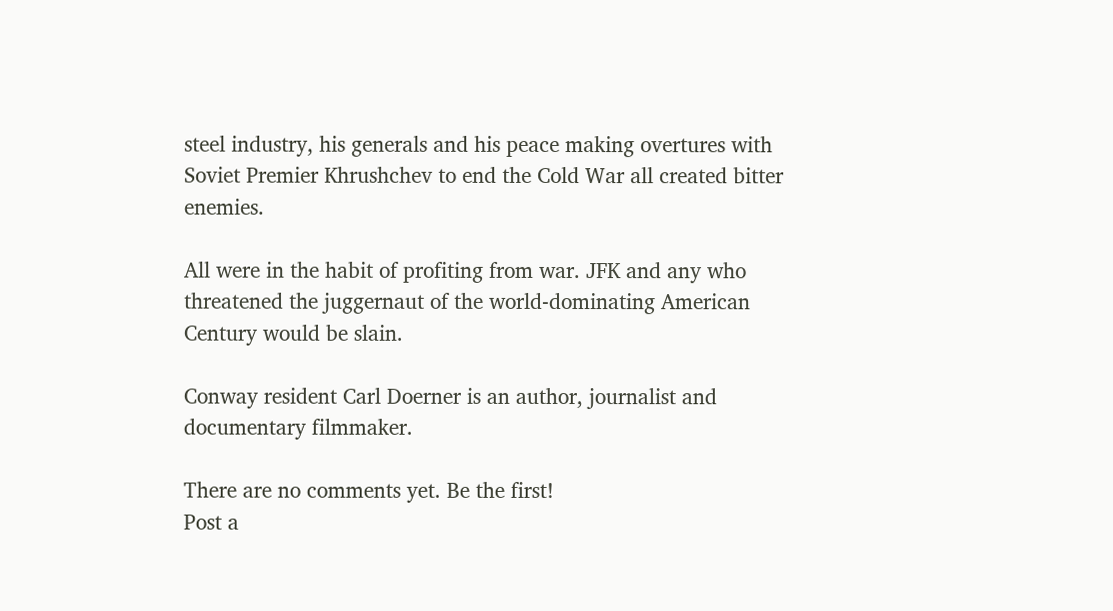steel industry, his generals and his peace making overtures with Soviet Premier Khrushchev to end the Cold War all created bitter enemies.

All were in the habit of profiting from war. JFK and any who threatened the juggernaut of the world-dominating American Century would be slain.

Conway resident Carl Doerner is an author, journalist and documentary filmmaker.

There are no comments yet. Be the first!
Post a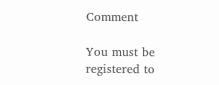Comment

You must be registered to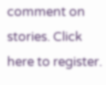comment on stories. Click here to register.